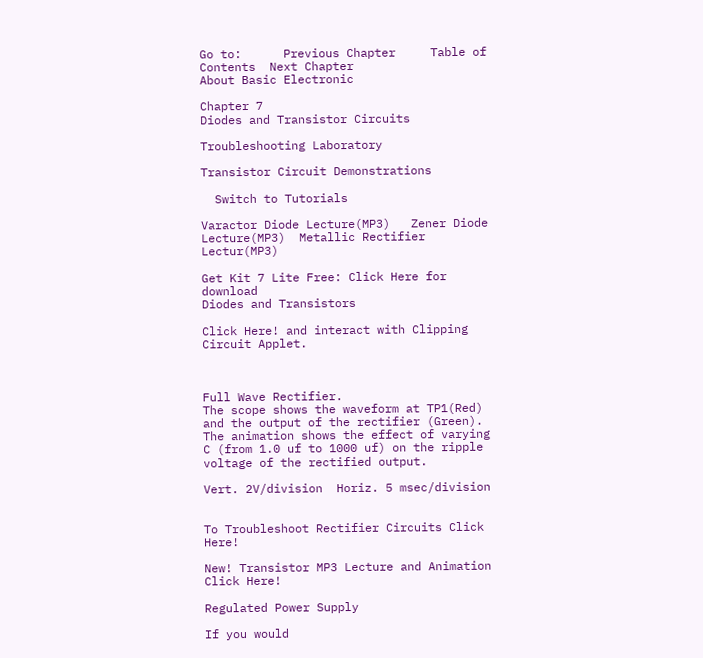Go to:      Previous Chapter     Table of Contents  Next Chapter                            About Basic Electronic

Chapter 7
Diodes and Transistor Circuits

Troubleshooting Laboratory

Transistor Circuit Demonstrations

  Switch to Tutorials

Varactor Diode Lecture(MP3)   Zener Diode Lecture(MP3)  Metallic Rectifier Lectur(MP3)

Get Kit 7 Lite Free: Click Here for download
Diodes and Transistors

Click Here! and interact with Clipping Circuit Applet.



Full Wave Rectifier.
The scope shows the waveform at TP1(Red) and the output of the rectifier (Green). The animation shows the effect of varying C (from 1.0 uf to 1000 uf) on the ripple voltage of the rectified output.

Vert. 2V/division  Horiz. 5 msec/division


To Troubleshoot Rectifier Circuits Click Here!

New! Transistor MP3 Lecture and Animation Click Here!

Regulated Power Supply

If you would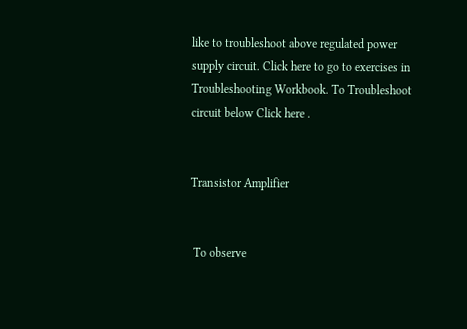like to troubleshoot above regulated power supply circuit. Click here to go to exercises in Troubleshooting Workbook. To Troubleshoot circuit below Click here .


Transistor Amplifier


 To observe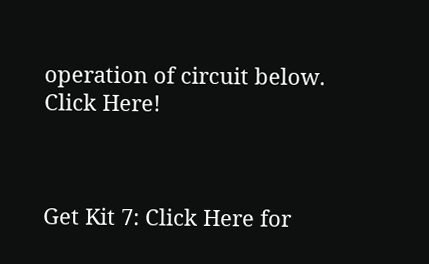operation of circuit below.  Click Here!



Get Kit 7: Click Here for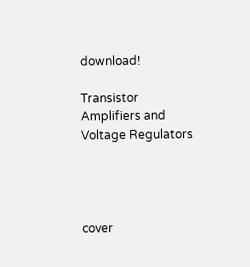download!

Transistor Amplifiers and
Voltage Regulators




cover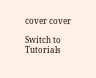cover cover

Switch to Tutorials